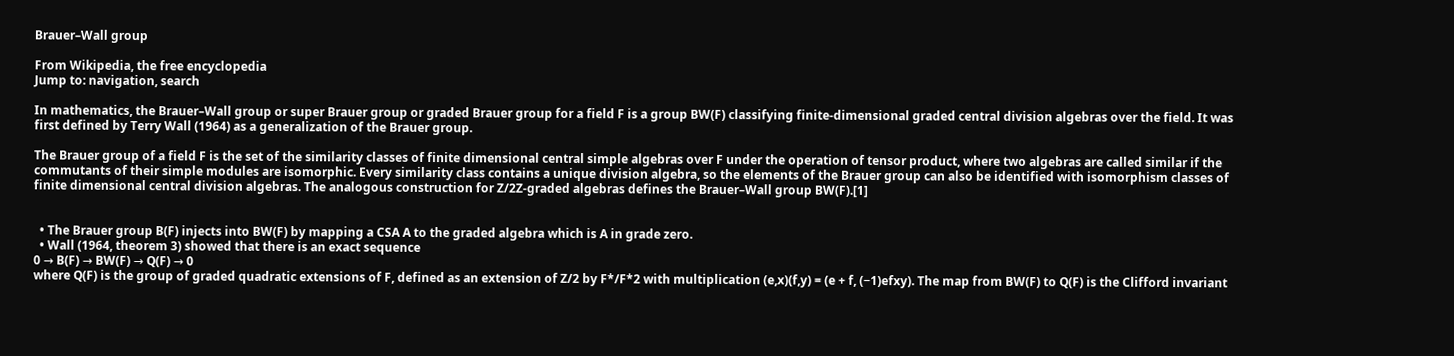Brauer–Wall group

From Wikipedia, the free encyclopedia
Jump to: navigation, search

In mathematics, the Brauer–Wall group or super Brauer group or graded Brauer group for a field F is a group BW(F) classifying finite-dimensional graded central division algebras over the field. It was first defined by Terry Wall (1964) as a generalization of the Brauer group.

The Brauer group of a field F is the set of the similarity classes of finite dimensional central simple algebras over F under the operation of tensor product, where two algebras are called similar if the commutants of their simple modules are isomorphic. Every similarity class contains a unique division algebra, so the elements of the Brauer group can also be identified with isomorphism classes of finite dimensional central division algebras. The analogous construction for Z/2Z-graded algebras defines the Brauer–Wall group BW(F).[1]


  • The Brauer group B(F) injects into BW(F) by mapping a CSA A to the graded algebra which is A in grade zero.
  • Wall (1964, theorem 3) showed that there is an exact sequence
0 → B(F) → BW(F) → Q(F) → 0
where Q(F) is the group of graded quadratic extensions of F, defined as an extension of Z/2 by F*/F*2 with multiplication (e,x)(f,y) = (e + f, (−1)efxy). The map from BW(F) to Q(F) is the Clifford invariant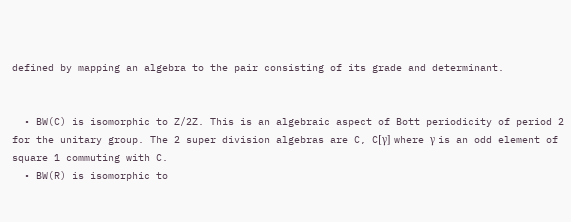defined by mapping an algebra to the pair consisting of its grade and determinant.


  • BW(C) is isomorphic to Z/2Z. This is an algebraic aspect of Bott periodicity of period 2 for the unitary group. The 2 super division algebras are C, C[γ] where γ is an odd element of square 1 commuting with C.
  • BW(R) is isomorphic to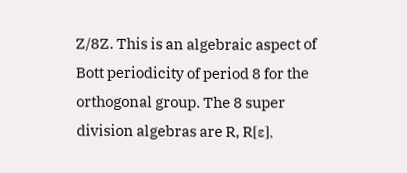Z/8Z. This is an algebraic aspect of Bott periodicity of period 8 for the orthogonal group. The 8 super division algebras are R, R[ε],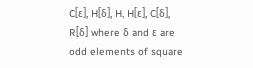C[ε], H[δ], H, H[ε], C[δ], R[δ] where δ and ε are odd elements of square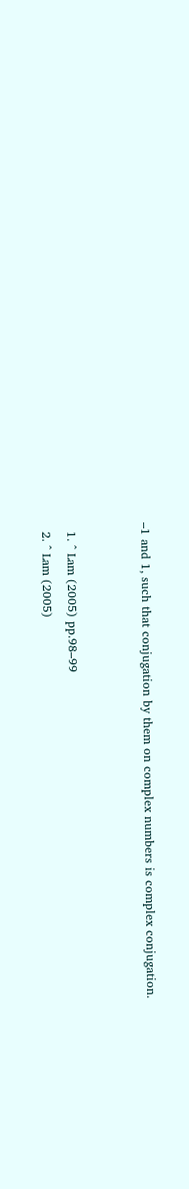–1 and 1, such that conjugation by them on complex numbers is complex conjugation.


  1. ^ Lam (2005) pp.98–99
  2. ^ Lam (2005)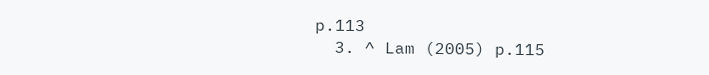p.113
  3. ^ Lam (2005) p.115